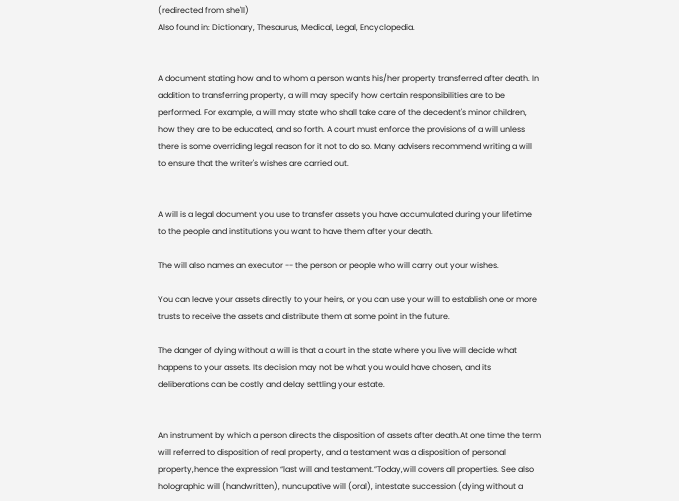(redirected from she'll)
Also found in: Dictionary, Thesaurus, Medical, Legal, Encyclopedia.


A document stating how and to whom a person wants his/her property transferred after death. In addition to transferring property, a will may specify how certain responsibilities are to be performed. For example, a will may state who shall take care of the decedent's minor children, how they are to be educated, and so forth. A court must enforce the provisions of a will unless there is some overriding legal reason for it not to do so. Many advisers recommend writing a will to ensure that the writer's wishes are carried out.


A will is a legal document you use to transfer assets you have accumulated during your lifetime to the people and institutions you want to have them after your death.

The will also names an executor -- the person or people who will carry out your wishes.

You can leave your assets directly to your heirs, or you can use your will to establish one or more trusts to receive the assets and distribute them at some point in the future.

The danger of dying without a will is that a court in the state where you live will decide what happens to your assets. Its decision may not be what you would have chosen, and its deliberations can be costly and delay settling your estate.


An instrument by which a person directs the disposition of assets after death.At one time the term will referred to disposition of real property, and a testament was a disposition of personal property,hence the expression “last will and testament.”Today,will covers all properties. See also holographic will (handwritten), nuncupative will (oral), intestate succession (dying without a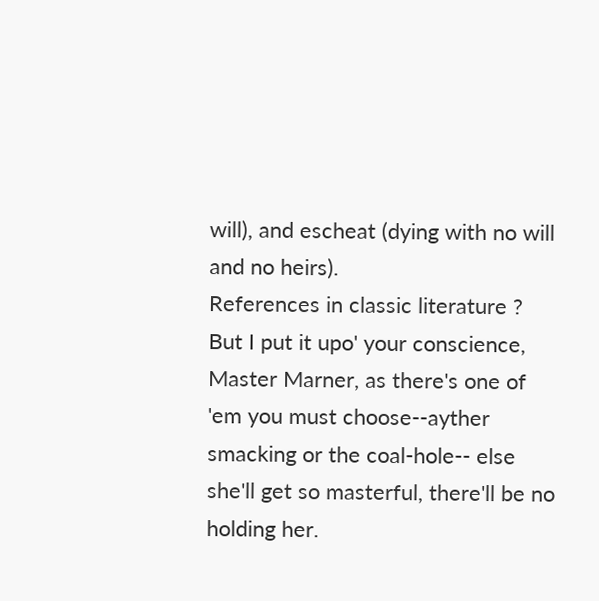will), and escheat (dying with no will and no heirs).
References in classic literature ?
But I put it upo' your conscience, Master Marner, as there's one of 'em you must choose--ayther smacking or the coal-hole-- else she'll get so masterful, there'll be no holding her.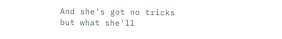And she's got no tricks but what she'll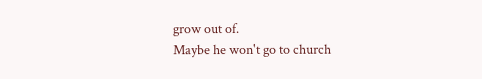grow out of.
Maybe he won't go to church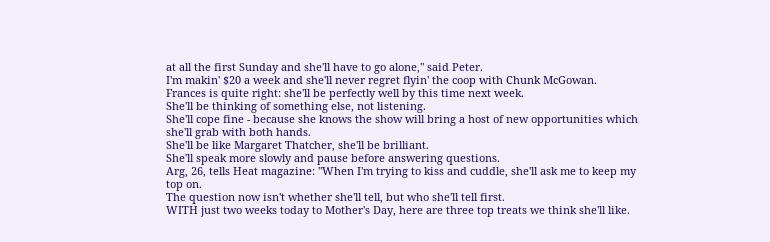at all the first Sunday and she'll have to go alone," said Peter.
I'm makin' $20 a week and she'll never regret flyin' the coop with Chunk McGowan.
Frances is quite right: she'll be perfectly well by this time next week.
She'll be thinking of something else, not listening.
She'll cope fine - because she knows the show will bring a host of new opportunities which she'll grab with both hands.
She'll be like Margaret Thatcher, she'll be brilliant.
She'll speak more slowly and pause before answering questions.
Arg, 26, tells Heat magazine: "When I'm trying to kiss and cuddle, she'll ask me to keep my top on.
The question now isn't whether she'll tell, but who she'll tell first.
WITH just two weeks today to Mother's Day, here are three top treats we think she'll like.